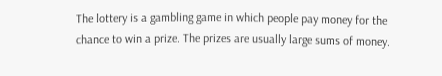The lottery is a gambling game in which people pay money for the chance to win a prize. The prizes are usually large sums of money.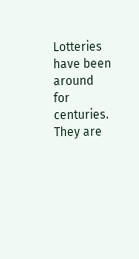Lotteries have been around for centuries. They are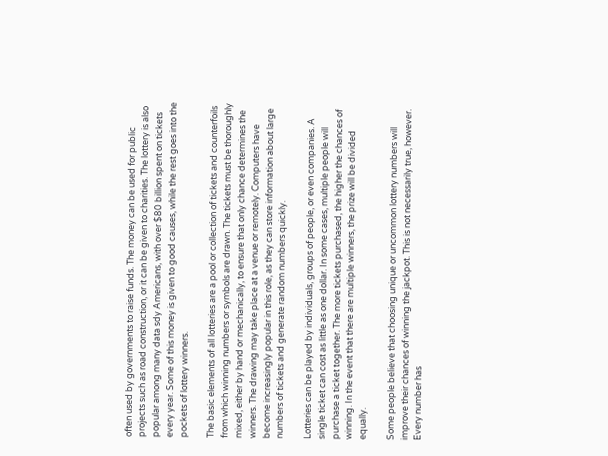often used by governments to raise funds. The money can be used for public projects such as road construction, or it can be given to charities. The lottery is also popular among many data sdy Americans, with over $80 billion spent on tickets every year. Some of this money is given to good causes, while the rest goes into the pockets of lottery winners.

The basic elements of all lotteries are a pool or collection of tickets and counterfoils from which winning numbers or symbols are drawn. The tickets must be thoroughly mixed, either by hand or mechanically, to ensure that only chance determines the winners. The drawing may take place at a venue or remotely. Computers have become increasingly popular in this role, as they can store information about large numbers of tickets and generate random numbers quickly.

Lotteries can be played by individuals, groups of people, or even companies. A single ticket can cost as little as one dollar. In some cases, multiple people will purchase a ticket together. The more tickets purchased, the higher the chances of winning. In the event that there are multiple winners, the prize will be divided equally.

Some people believe that choosing unique or uncommon lottery numbers will improve their chances of winning the jackpot. This is not necessarily true, however. Every number has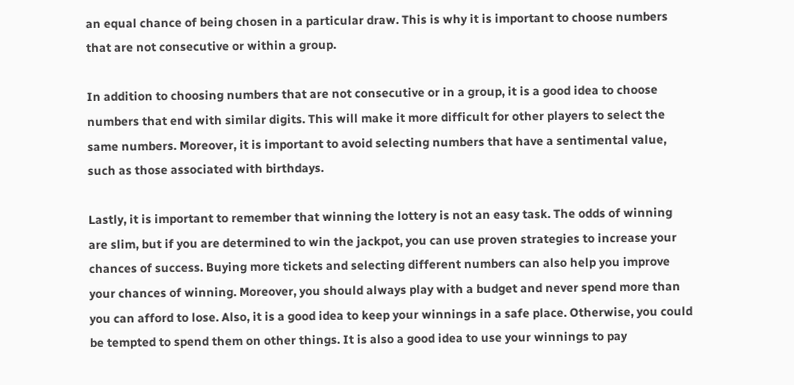an equal chance of being chosen in a particular draw. This is why it is important to choose numbers that are not consecutive or within a group.

In addition to choosing numbers that are not consecutive or in a group, it is a good idea to choose numbers that end with similar digits. This will make it more difficult for other players to select the same numbers. Moreover, it is important to avoid selecting numbers that have a sentimental value, such as those associated with birthdays.

Lastly, it is important to remember that winning the lottery is not an easy task. The odds of winning are slim, but if you are determined to win the jackpot, you can use proven strategies to increase your chances of success. Buying more tickets and selecting different numbers can also help you improve your chances of winning. Moreover, you should always play with a budget and never spend more than you can afford to lose. Also, it is a good idea to keep your winnings in a safe place. Otherwise, you could be tempted to spend them on other things. It is also a good idea to use your winnings to pay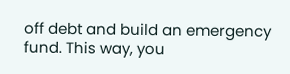off debt and build an emergency fund. This way, you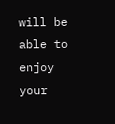will be able to enjoy your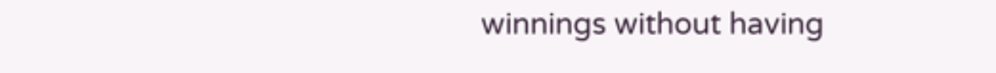winnings without having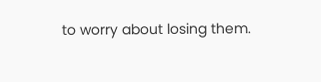to worry about losing them.